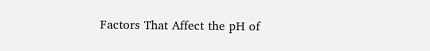Factors That Affect the pH of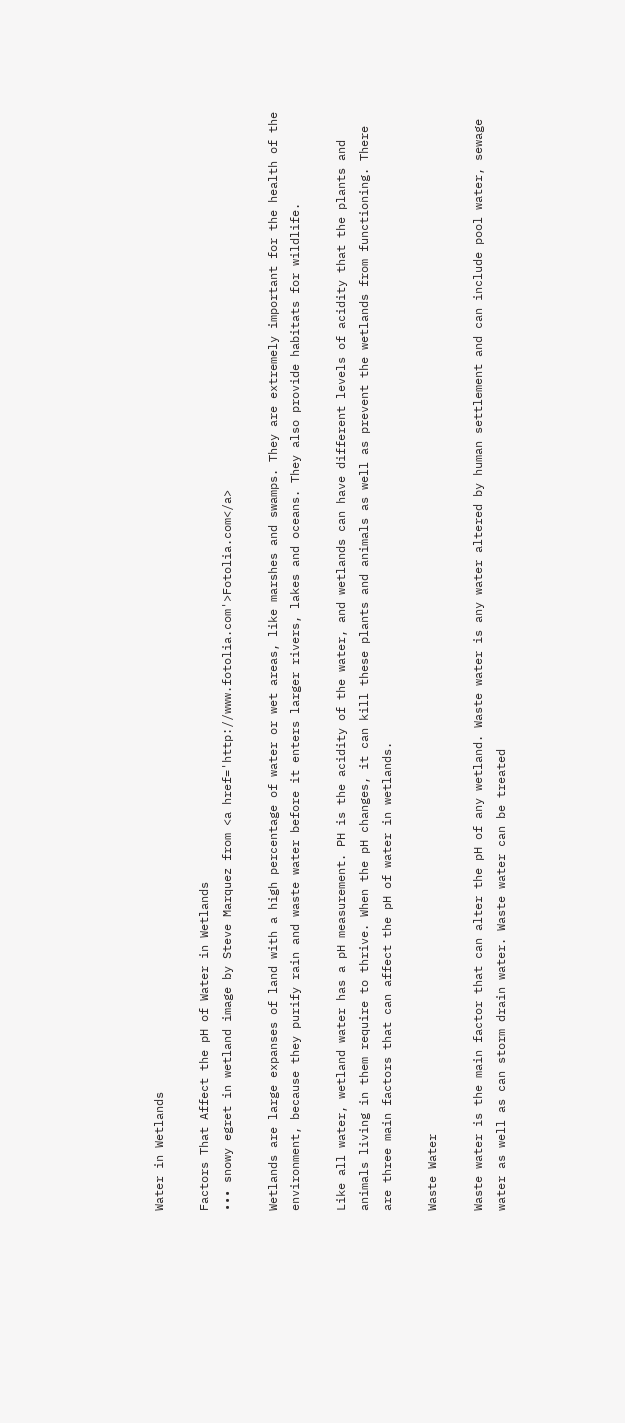Water in Wetlands

Factors That Affect the pH of Water in Wetlands
••• snowy egret in wetland image by Steve Marquez from <a href='http://www.fotolia.com'>Fotolia.com</a>

Wetlands are large expanses of land with a high percentage of water or wet areas, like marshes and swamps. They are extremely important for the health of the environment, because they purify rain and waste water before it enters larger rivers, lakes and oceans. They also provide habitats for wildlife.

Like all water, wetland water has a pH measurement. PH is the acidity of the water, and wetlands can have different levels of acidity that the plants and animals living in them require to thrive. When the pH changes, it can kill these plants and animals as well as prevent the wetlands from functioning. There are three main factors that can affect the pH of water in wetlands.

Waste Water

Waste water is the main factor that can alter the pH of any wetland. Waste water is any water altered by human settlement and can include pool water, sewage water as well as can storm drain water. Waste water can be treated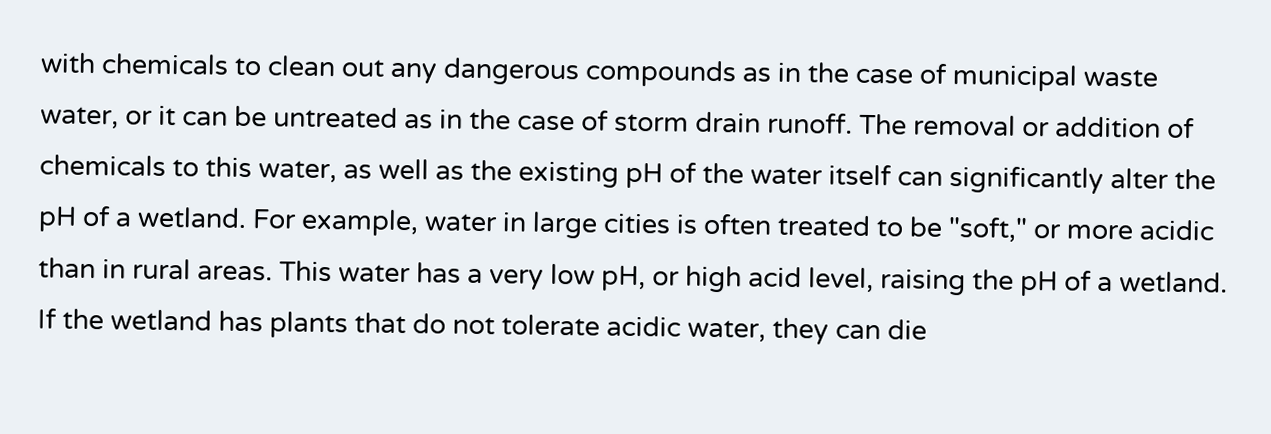with chemicals to clean out any dangerous compounds as in the case of municipal waste water, or it can be untreated as in the case of storm drain runoff. The removal or addition of chemicals to this water, as well as the existing pH of the water itself can significantly alter the pH of a wetland. For example, water in large cities is often treated to be "soft," or more acidic than in rural areas. This water has a very low pH, or high acid level, raising the pH of a wetland. If the wetland has plants that do not tolerate acidic water, they can die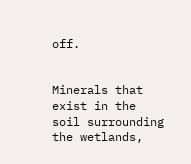off.


Minerals that exist in the soil surrounding the wetlands,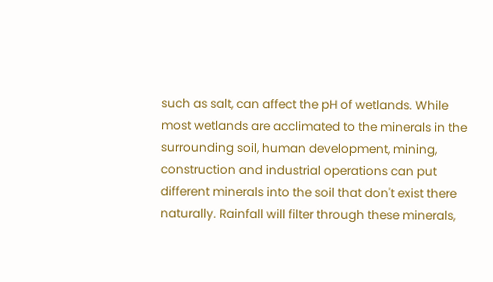such as salt, can affect the pH of wetlands. While most wetlands are acclimated to the minerals in the surrounding soil, human development, mining, construction and industrial operations can put different minerals into the soil that don't exist there naturally. Rainfall will filter through these minerals,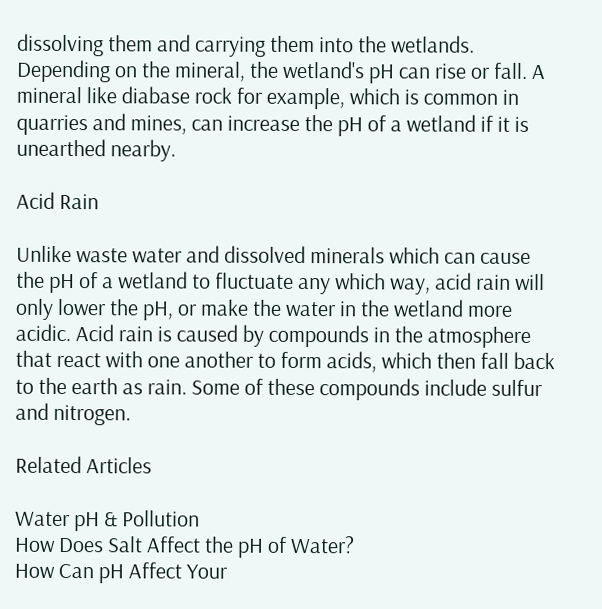dissolving them and carrying them into the wetlands. Depending on the mineral, the wetland's pH can rise or fall. A mineral like diabase rock for example, which is common in quarries and mines, can increase the pH of a wetland if it is unearthed nearby.

Acid Rain

Unlike waste water and dissolved minerals which can cause the pH of a wetland to fluctuate any which way, acid rain will only lower the pH, or make the water in the wetland more acidic. Acid rain is caused by compounds in the atmosphere that react with one another to form acids, which then fall back to the earth as rain. Some of these compounds include sulfur and nitrogen.

Related Articles

Water pH & Pollution
How Does Salt Affect the pH of Water?
How Can pH Affect Your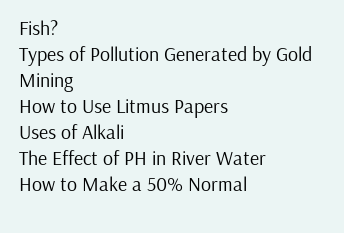Fish?
Types of Pollution Generated by Gold Mining
How to Use Litmus Papers
Uses of Alkali
The Effect of PH in River Water
How to Make a 50% Normal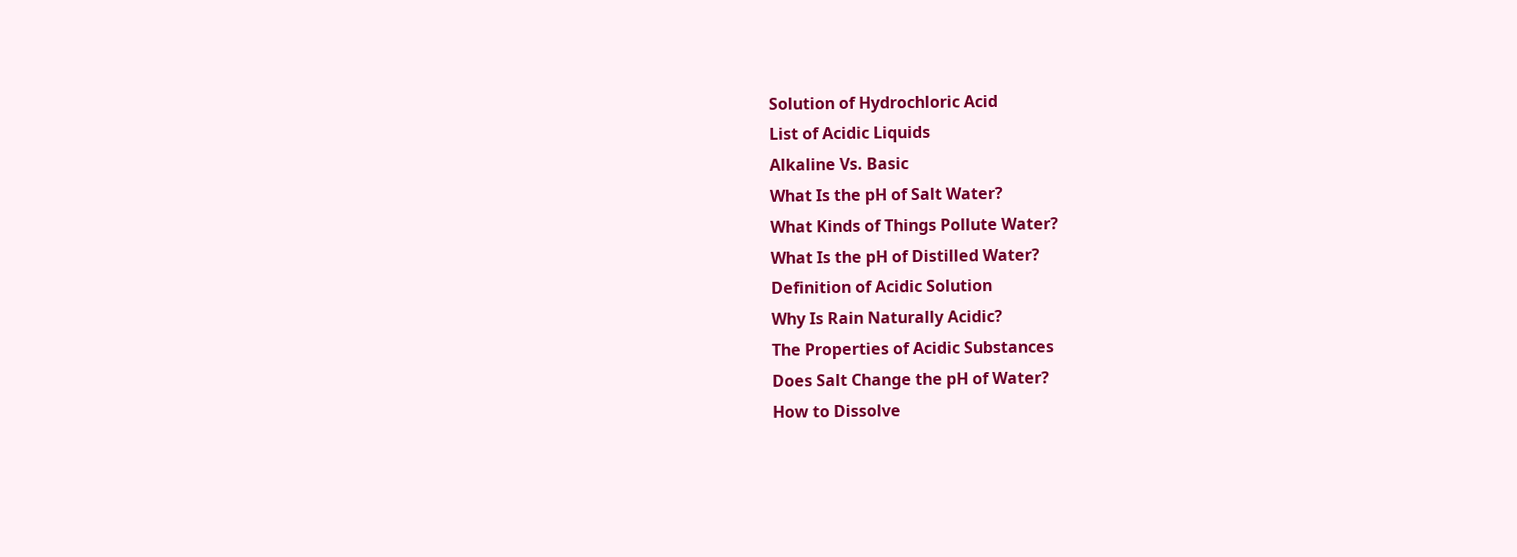Solution of Hydrochloric Acid
List of Acidic Liquids
Alkaline Vs. Basic
What Is the pH of Salt Water?
What Kinds of Things Pollute Water?
What Is the pH of Distilled Water?
Definition of Acidic Solution
Why Is Rain Naturally Acidic?
The Properties of Acidic Substances
Does Salt Change the pH of Water?
How to Dissolve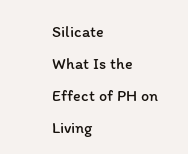Silicate
What Is the Effect of PH on Living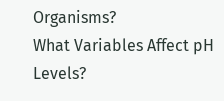Organisms?
What Variables Affect pH Levels?